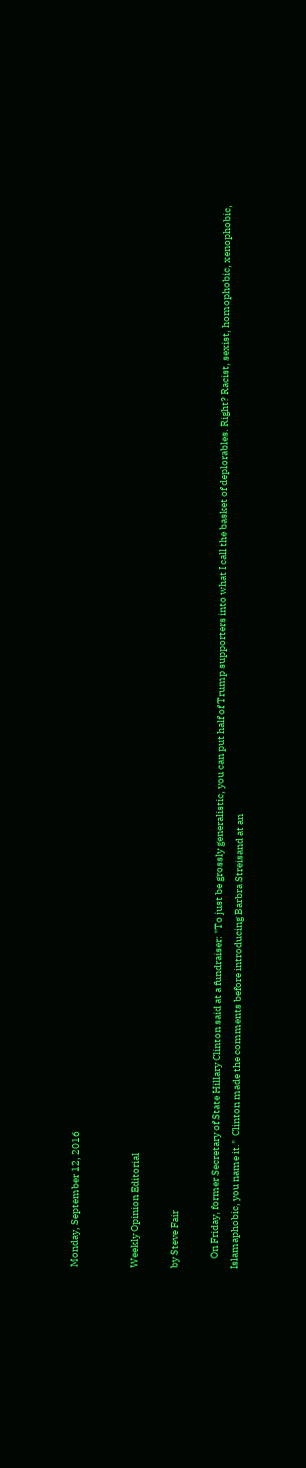Monday, September 12, 2016


Weekly Opinion Editorial

by Steve Fair

     On Friday, former Secretary of State Hillary Clinton said at a fundraiser: "To just be grossly generalistic, you can put half of Trump supporters into what I call the basket of deplorables. Right? Racist, sexist, homophobic, xenophobic, Islamaphobic, you name it."  Clinton made the comments before introducing Barbra Streisand at an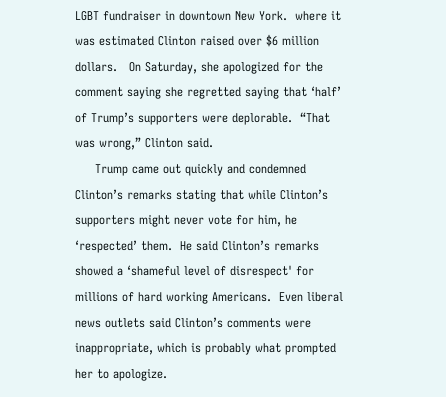LGBT fundraiser in downtown New York.  where it was estimated Clinton raised over $6 million dollars.   On Saturday, she apologized for the comment saying she regretted saying that ‘half’ of Trump’s supporters were deplorable.  “That was wrong,” Clinton said.
     Trump came out quickly and condemned Clinton’s remarks stating that while Clinton’s supporters might never vote for him, he ‘respected’ them.  He said Clinton’s remarks showed a ‘shameful level of disrespect' for millions of hard working Americans.  Even liberal news outlets said Clinton’s comments were inappropriate, which is probably what prompted her to apologize.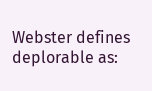Webster defines deplorable as: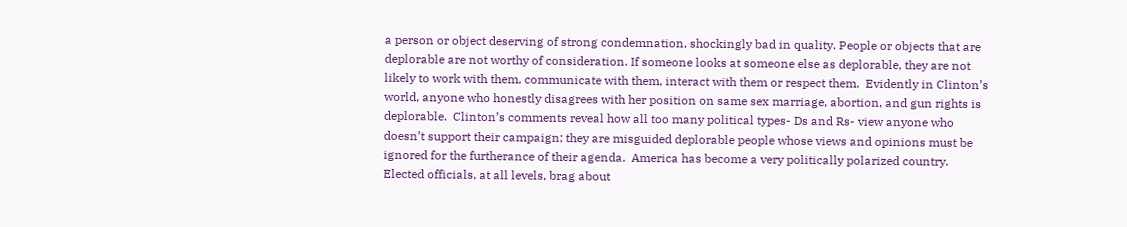a person or object deserving of strong condemnation, shockingly bad in quality. People or objects that are deplorable are not worthy of consideration. If someone looks at someone else as deplorable, they are not likely to work with them, communicate with them, interact with them or respect them.  Evidently in Clinton’s world, anyone who honestly disagrees with her position on same sex marriage, abortion, and gun rights is deplorable.  Clinton’s comments reveal how all too many political types- Ds and Rs- view anyone who doesn’t support their campaign; they are misguided deplorable people whose views and opinions must be ignored for the furtherance of their agenda.  America has become a very politically polarized country.  Elected officials, at all levels, brag about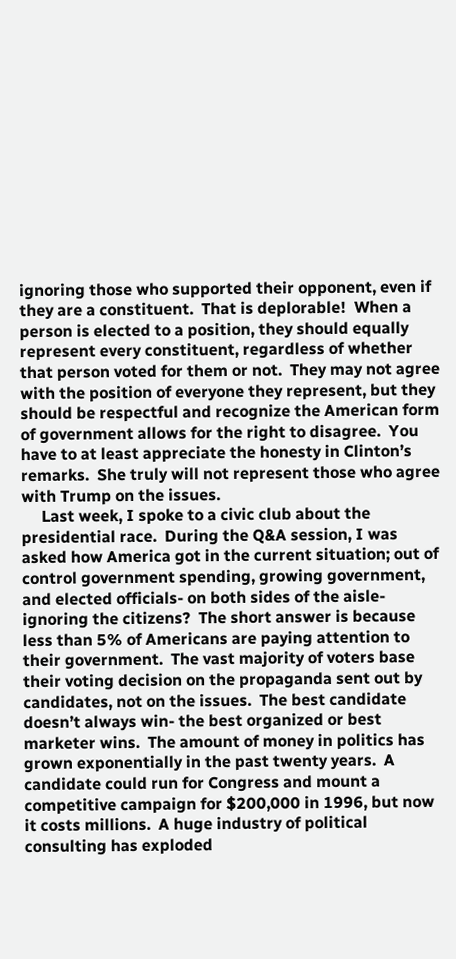ignoring those who supported their opponent, even if they are a constituent.  That is deplorable!  When a person is elected to a position, they should equally represent every constituent, regardless of whether that person voted for them or not.  They may not agree with the position of everyone they represent, but they should be respectful and recognize the American form of government allows for the right to disagree.  You have to at least appreciate the honesty in Clinton’s remarks.  She truly will not represent those who agree with Trump on the issues.
     Last week, I spoke to a civic club about the presidential race.  During the Q&A session, I was asked how America got in the current situation; out of control government spending, growing government, and elected officials- on both sides of the aisle- ignoring the citizens?  The short answer is because less than 5% of Americans are paying attention to their government.  The vast majority of voters base their voting decision on the propaganda sent out by candidates, not on the issues.  The best candidate doesn’t always win- the best organized or best marketer wins.  The amount of money in politics has grown exponentially in the past twenty years.  A candidate could run for Congress and mount a competitive campaign for $200,000 in 1996, but now it costs millions.  A huge industry of political consulting has exploded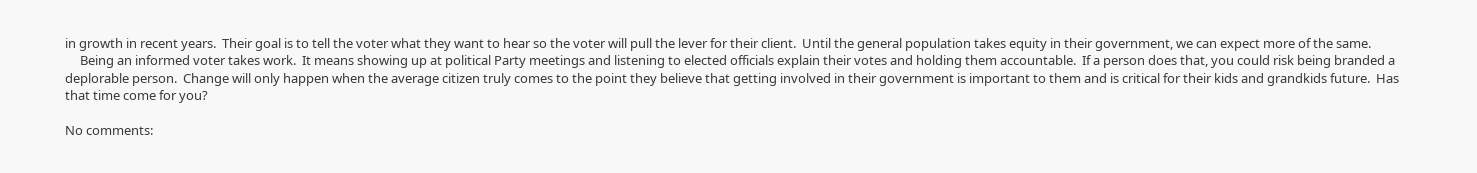in growth in recent years.  Their goal is to tell the voter what they want to hear so the voter will pull the lever for their client.  Until the general population takes equity in their government, we can expect more of the same.
     Being an informed voter takes work.  It means showing up at political Party meetings and listening to elected officials explain their votes and holding them accountable.  If a person does that, you could risk being branded a deplorable person.  Change will only happen when the average citizen truly comes to the point they believe that getting involved in their government is important to them and is critical for their kids and grandkids future.  Has that time come for you?

No comments: